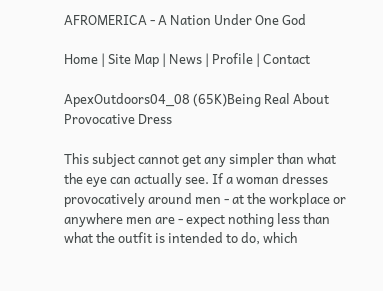AFROMERICA - A Nation Under One God

Home | Site Map | News | Profile | Contact

ApexOutdoors04_08 (65K)Being Real About Provocative Dress

This subject cannot get any simpler than what the eye can actually see. If a woman dresses provocatively around men - at the workplace or anywhere men are - expect nothing less than what the outfit is intended to do, which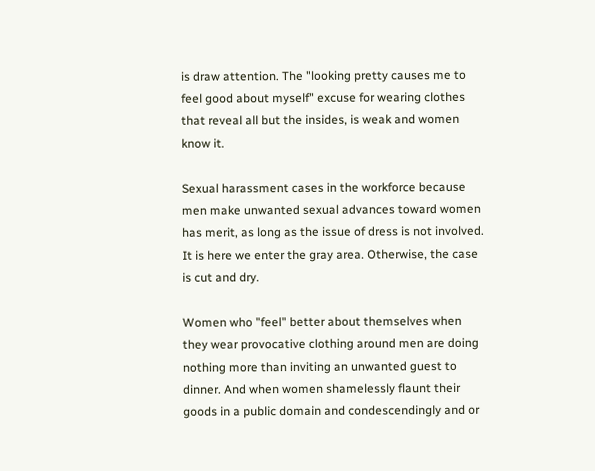is draw attention. The "looking pretty causes me to feel good about myself" excuse for wearing clothes that reveal all but the insides, is weak and women know it.

Sexual harassment cases in the workforce because men make unwanted sexual advances toward women has merit, as long as the issue of dress is not involved. It is here we enter the gray area. Otherwise, the case is cut and dry.

Women who "feel" better about themselves when they wear provocative clothing around men are doing nothing more than inviting an unwanted guest to dinner. And when women shamelessly flaunt their goods in a public domain and condescendingly and or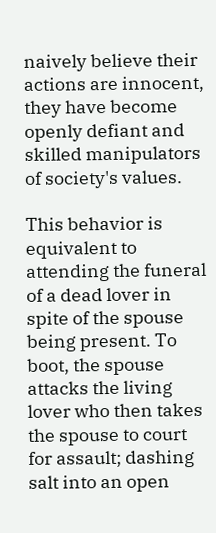naively believe their actions are innocent, they have become openly defiant and skilled manipulators of society's values.

This behavior is equivalent to attending the funeral of a dead lover in spite of the spouse being present. To boot, the spouse attacks the living lover who then takes the spouse to court for assault; dashing salt into an open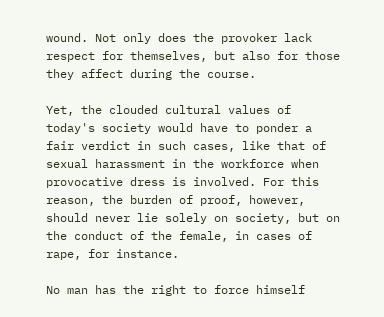wound. Not only does the provoker lack respect for themselves, but also for those they affect during the course.

Yet, the clouded cultural values of today's society would have to ponder a fair verdict in such cases, like that of sexual harassment in the workforce when provocative dress is involved. For this reason, the burden of proof, however, should never lie solely on society, but on the conduct of the female, in cases of rape, for instance.

No man has the right to force himself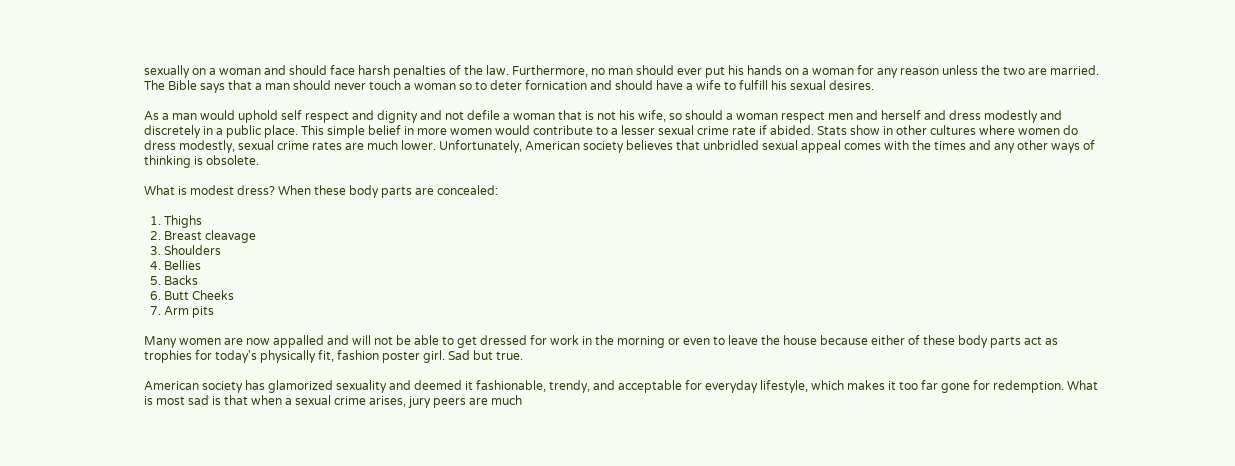sexually on a woman and should face harsh penalties of the law. Furthermore, no man should ever put his hands on a woman for any reason unless the two are married. The Bible says that a man should never touch a woman so to deter fornication and should have a wife to fulfill his sexual desires.

As a man would uphold self respect and dignity and not defile a woman that is not his wife, so should a woman respect men and herself and dress modestly and discretely in a public place. This simple belief in more women would contribute to a lesser sexual crime rate if abided. Stats show in other cultures where women do dress modestly, sexual crime rates are much lower. Unfortunately, American society believes that unbridled sexual appeal comes with the times and any other ways of thinking is obsolete.

What is modest dress? When these body parts are concealed:

  1. Thighs
  2. Breast cleavage
  3. Shoulders
  4. Bellies
  5. Backs
  6. Butt Cheeks
  7. Arm pits

Many women are now appalled and will not be able to get dressed for work in the morning or even to leave the house because either of these body parts act as trophies for today's physically fit, fashion poster girl. Sad but true.

American society has glamorized sexuality and deemed it fashionable, trendy, and acceptable for everyday lifestyle, which makes it too far gone for redemption. What is most sad is that when a sexual crime arises, jury peers are much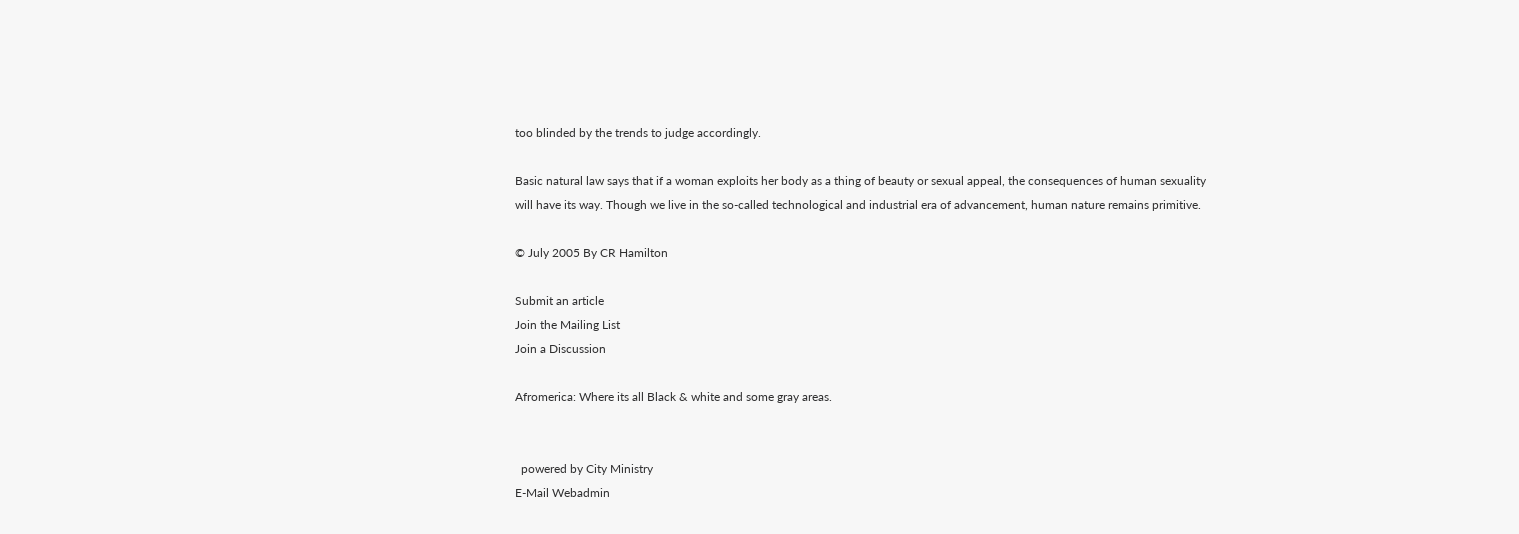too blinded by the trends to judge accordingly.

Basic natural law says that if a woman exploits her body as a thing of beauty or sexual appeal, the consequences of human sexuality will have its way. Though we live in the so-called technological and industrial era of advancement, human nature remains primitive.

© July 2005 By CR Hamilton

Submit an article
Join the Mailing List
Join a Discussion

Afromerica: Where its all Black & white and some gray areas.


  powered by City Ministry
E-Mail Webadmin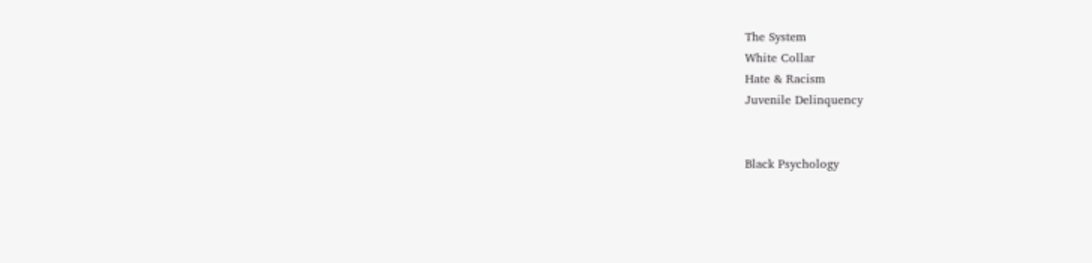The System
White Collar
Hate & Racism
Juvenile Delinquency


Black Psychology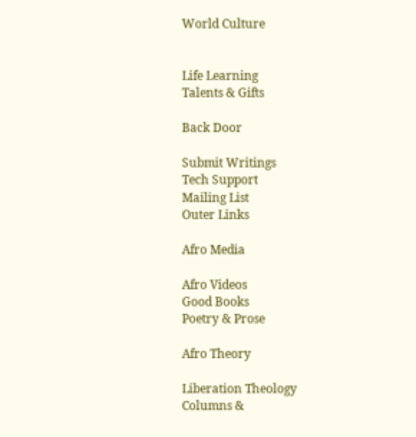World Culture


Life Learning
Talents & Gifts

Back Door

Submit Writings
Tech Support
Mailing List
Outer Links

Afro Media

Afro Videos
Good Books
Poetry & Prose

Afro Theory

Liberation Theology
Columns &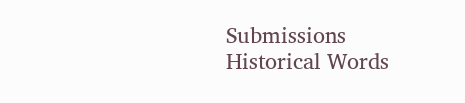Submissions
Historical Words